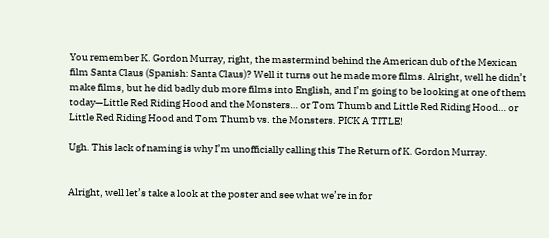You remember K. Gordon Murray, right, the mastermind behind the American dub of the Mexican film Santa Claus (Spanish: Santa Claus)? Well it turns out he made more films. Alright, well he didn’t make films, but he did badly dub more films into English, and I’m going to be looking at one of them today—Little Red Riding Hood and the Monsters… or Tom Thumb and Little Red Riding Hood… or Little Red Riding Hood and Tom Thumb vs. the Monsters. PICK A TITLE!

Ugh. This lack of naming is why I’m unofficially calling this The Return of K. Gordon Murray.


Alright, well let’s take a look at the poster and see what we’re in for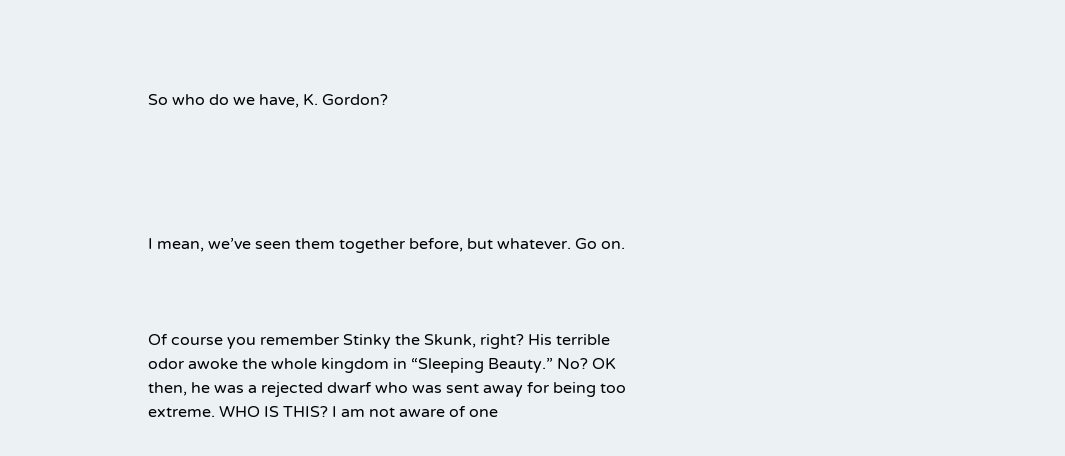So who do we have, K. Gordon?





I mean, we’ve seen them together before, but whatever. Go on.



Of course you remember Stinky the Skunk, right? His terrible odor awoke the whole kingdom in “Sleeping Beauty.” No? OK then, he was a rejected dwarf who was sent away for being too extreme. WHO IS THIS? I am not aware of one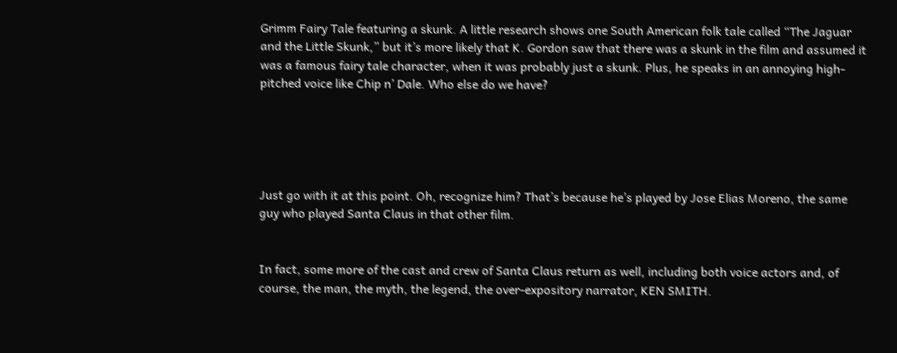Grimm Fairy Tale featuring a skunk. A little research shows one South American folk tale called “The Jaguar and the Little Skunk,” but it’s more likely that K. Gordon saw that there was a skunk in the film and assumed it was a famous fairy tale character, when it was probably just a skunk. Plus, he speaks in an annoying high-pitched voice like Chip n’ Dale. Who else do we have?





Just go with it at this point. Oh, recognize him? That’s because he’s played by Jose Elias Moreno, the same guy who played Santa Claus in that other film.


In fact, some more of the cast and crew of Santa Claus return as well, including both voice actors and, of course, the man, the myth, the legend, the over-expository narrator, KEN SMITH.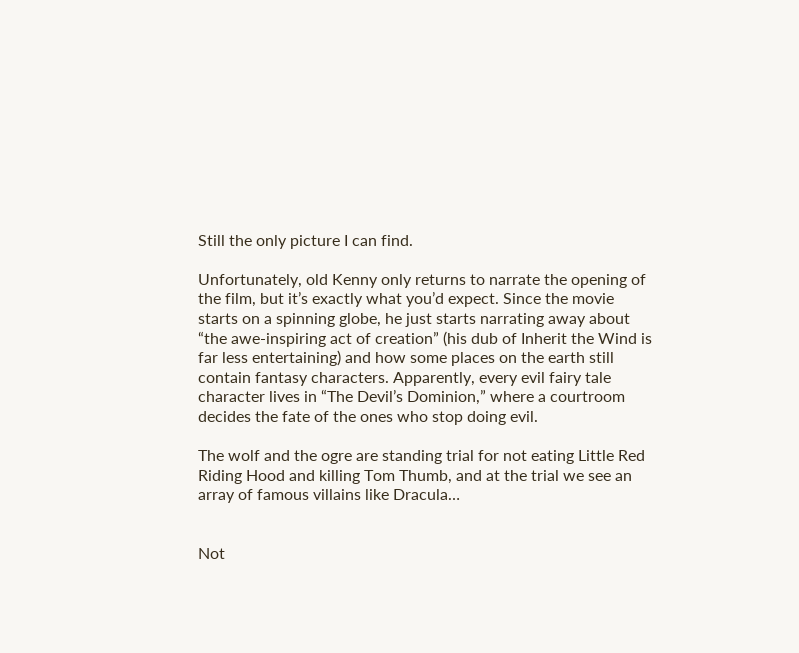Still the only picture I can find.

Unfortunately, old Kenny only returns to narrate the opening of the film, but it’s exactly what you’d expect. Since the movie starts on a spinning globe, he just starts narrating away about “the awe-inspiring act of creation” (his dub of Inherit the Wind is far less entertaining) and how some places on the earth still contain fantasy characters. Apparently, every evil fairy tale character lives in “The Devil’s Dominion,” where a courtroom decides the fate of the ones who stop doing evil.

The wolf and the ogre are standing trial for not eating Little Red Riding Hood and killing Tom Thumb, and at the trial we see an array of famous villains like Dracula…


Not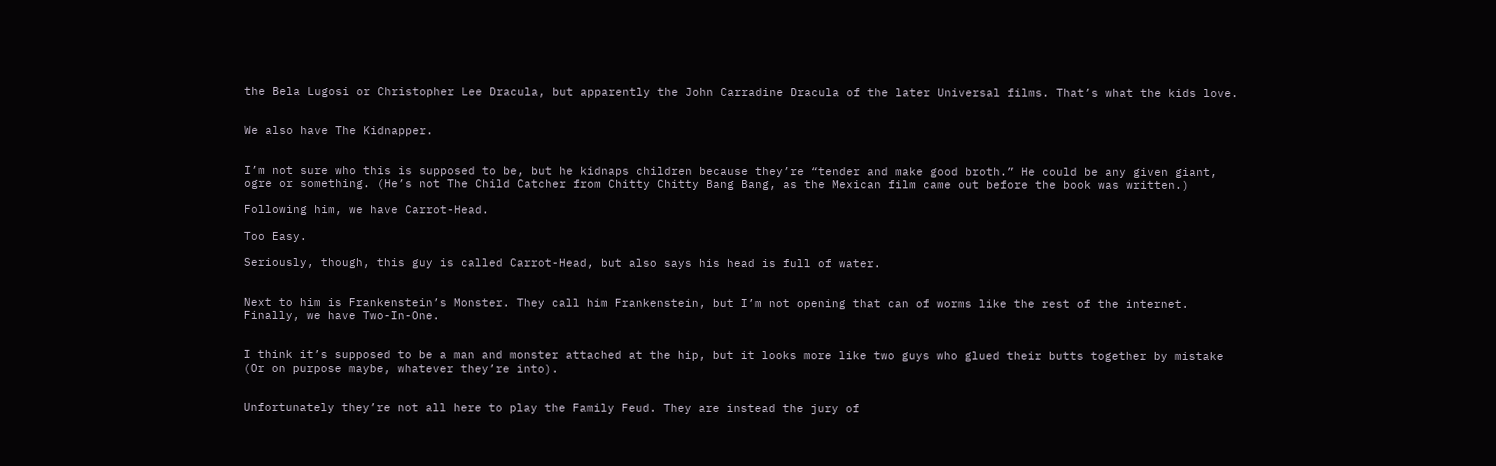the Bela Lugosi or Christopher Lee Dracula, but apparently the John Carradine Dracula of the later Universal films. That’s what the kids love.


We also have The Kidnapper.


I’m not sure who this is supposed to be, but he kidnaps children because they’re “tender and make good broth.” He could be any given giant, ogre or something. (He’s not The Child Catcher from Chitty Chitty Bang Bang, as the Mexican film came out before the book was written.)

Following him, we have Carrot-Head.

Too Easy.

Seriously, though, this guy is called Carrot-Head, but also says his head is full of water.


Next to him is Frankenstein’s Monster. They call him Frankenstein, but I’m not opening that can of worms like the rest of the internet. Finally, we have Two-In-One.


I think it’s supposed to be a man and monster attached at the hip, but it looks more like two guys who glued their butts together by mistake (Or on purpose maybe, whatever they’re into).


Unfortunately they’re not all here to play the Family Feud. They are instead the jury of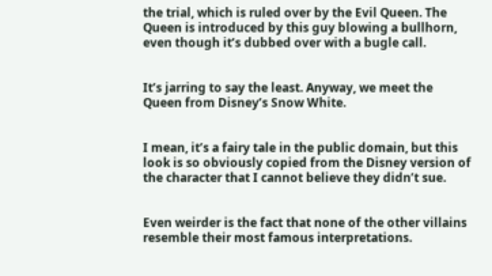the trial, which is ruled over by the Evil Queen. The Queen is introduced by this guy blowing a bullhorn, even though it’s dubbed over with a bugle call.


It’s jarring to say the least. Anyway, we meet the Queen from Disney’s Snow White.


I mean, it’s a fairy tale in the public domain, but this look is so obviously copied from the Disney version of the character that I cannot believe they didn’t sue.


Even weirder is the fact that none of the other villains resemble their most famous interpretations.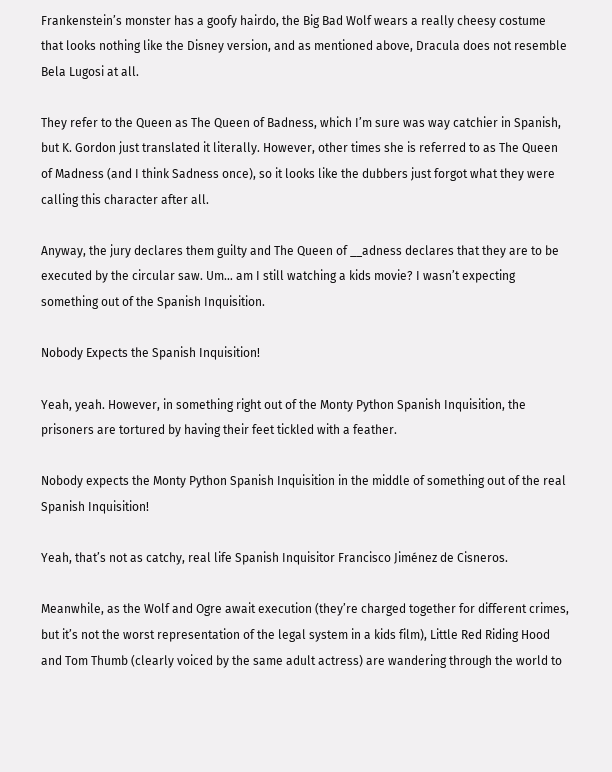Frankenstein’s monster has a goofy hairdo, the Big Bad Wolf wears a really cheesy costume that looks nothing like the Disney version, and as mentioned above, Dracula does not resemble Bela Lugosi at all.

They refer to the Queen as The Queen of Badness, which I’m sure was way catchier in Spanish, but K. Gordon just translated it literally. However, other times she is referred to as The Queen of Madness (and I think Sadness once), so it looks like the dubbers just forgot what they were calling this character after all.

Anyway, the jury declares them guilty and The Queen of __adness declares that they are to be executed by the circular saw. Um… am I still watching a kids movie? I wasn’t expecting something out of the Spanish Inquisition.

Nobody Expects the Spanish Inquisition!

Yeah, yeah. However, in something right out of the Monty Python Spanish Inquisition, the prisoners are tortured by having their feet tickled with a feather.

Nobody expects the Monty Python Spanish Inquisition in the middle of something out of the real Spanish Inquisition!

Yeah, that’s not as catchy, real life Spanish Inquisitor Francisco Jiménez de Cisneros.

Meanwhile, as the Wolf and Ogre await execution (they’re charged together for different crimes, but it’s not the worst representation of the legal system in a kids film), Little Red Riding Hood and Tom Thumb (clearly voiced by the same adult actress) are wandering through the world to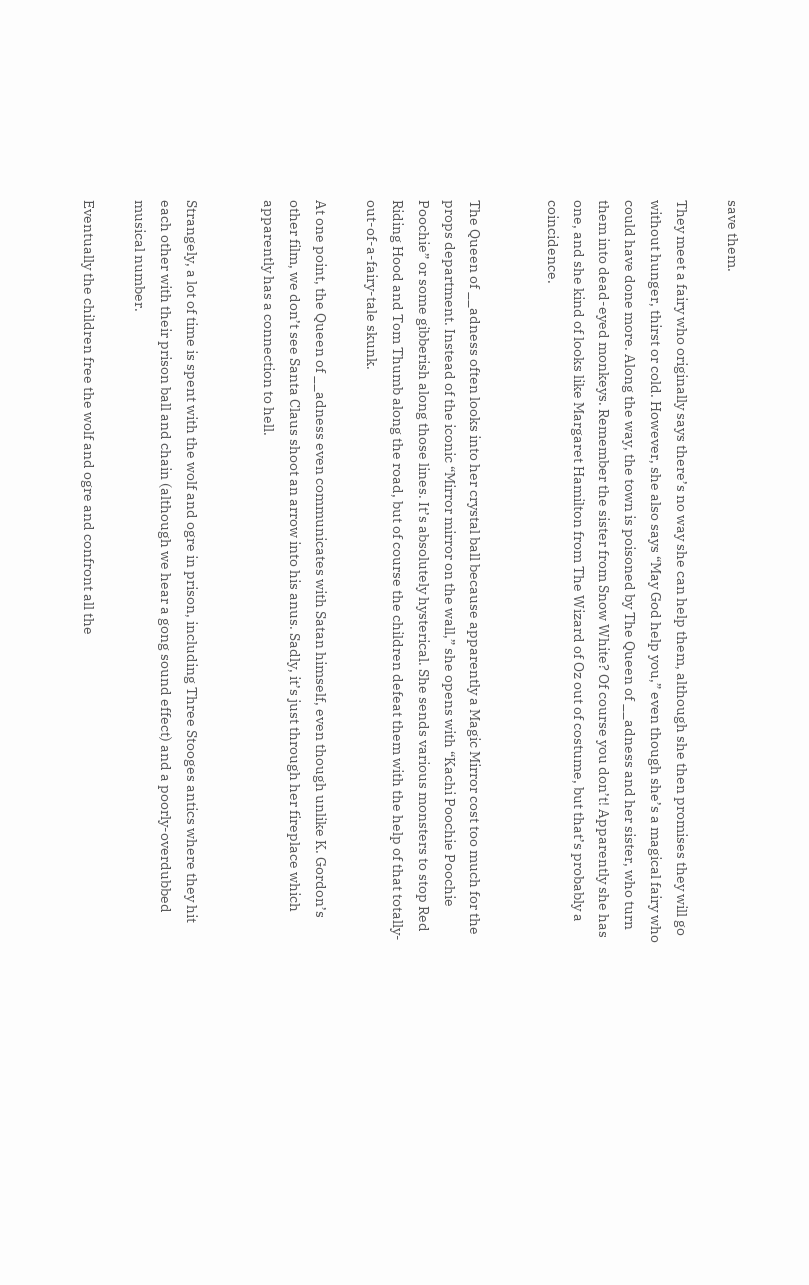save them.

They meet a fairy who originally says there’s no way she can help them, although she then promises they will go without hunger, thirst or cold. However, she also says “May God help you,” even though she’s a magical fairy who could have done more. Along the way, the town is poisoned by The Queen of __adness and her sister, who turn them into dead-eyed monkeys. Remember the sister from Snow White? Of course you don’t! Apparently she has one, and she kind of looks like Margaret Hamilton from The Wizard of Oz out of costume, but that’s probably a coincidence.


The Queen of __adness often looks into her crystal ball because apparently a Magic Mirror cost too much for the props department. Instead of the iconic “Mirror mirror on the wall,” she opens with “Kachi Poochie Poochie Poochie” or some gibberish along those lines. It’s absolutely hysterical. She sends various monsters to stop Red Riding Hood and Tom Thumb along the road, but of course the children defeat them with the help of that totally-out-of-a-fairy-tale skunk.

At one point, the Queen of __adness even communicates with Satan himself, even though unlike K. Gordon’s other film, we don’t see Santa Claus shoot an arrow into his anus. Sadly, it’s just through her fireplace which apparently has a connection to hell.


Strangely, a lot of time is spent with the wolf and ogre in prison, including Three Stooges antics where they hit each other with their prison ball and chain (although we hear a gong sound effect) and a poorly-overdubbed musical number.

Eventually the children free the wolf and ogre and confront all the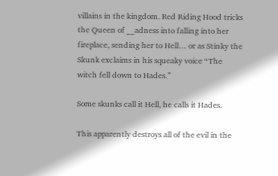villains in the kingdom. Red Riding Hood tricks the Queen of __adness into falling into her fireplace, sending her to Hell… or as Stinky the Skunk exclaims in his squeaky voice “The witch fell down to Hades.”

Some skunks call it Hell, he calls it Hades.

This apparently destroys all of the evil in the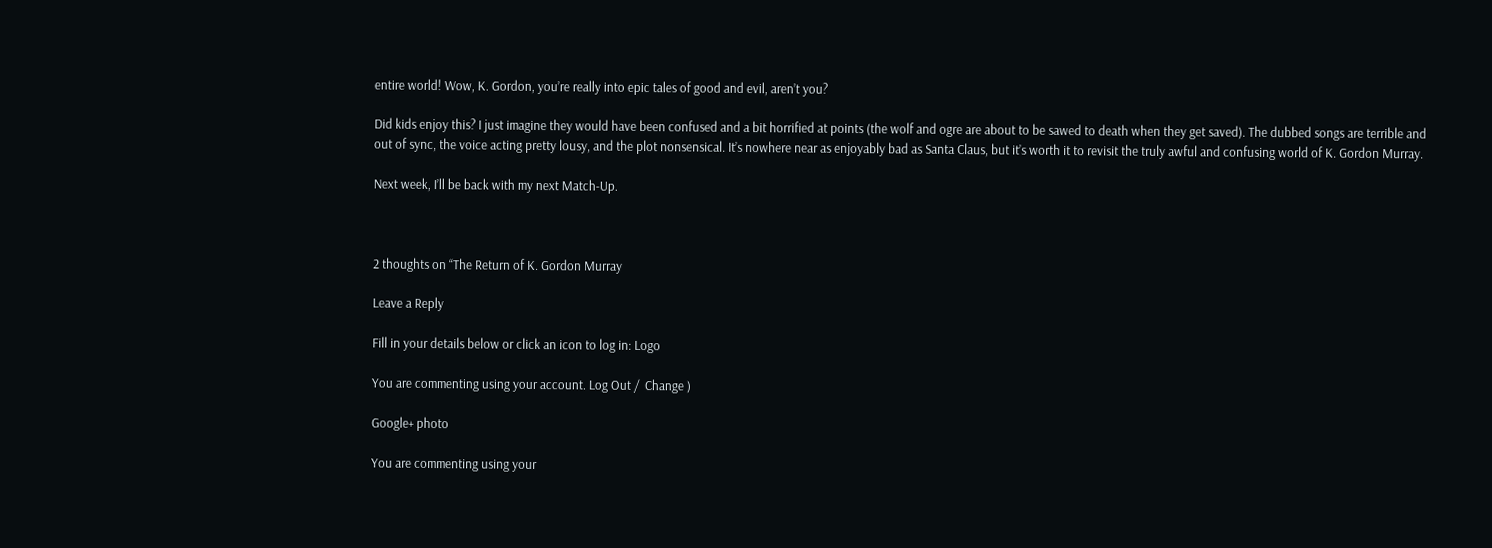entire world! Wow, K. Gordon, you’re really into epic tales of good and evil, aren’t you?

Did kids enjoy this? I just imagine they would have been confused and a bit horrified at points (the wolf and ogre are about to be sawed to death when they get saved). The dubbed songs are terrible and out of sync, the voice acting pretty lousy, and the plot nonsensical. It’s nowhere near as enjoyably bad as Santa Claus, but it’s worth it to revisit the truly awful and confusing world of K. Gordon Murray.

Next week, I’ll be back with my next Match-Up.



2 thoughts on “The Return of K. Gordon Murray

Leave a Reply

Fill in your details below or click an icon to log in: Logo

You are commenting using your account. Log Out /  Change )

Google+ photo

You are commenting using your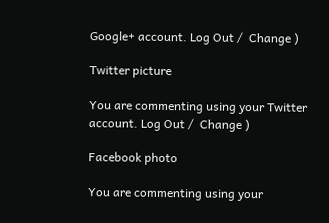Google+ account. Log Out /  Change )

Twitter picture

You are commenting using your Twitter account. Log Out /  Change )

Facebook photo

You are commenting using your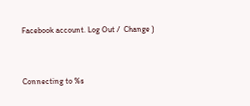Facebook account. Log Out /  Change )


Connecting to %s